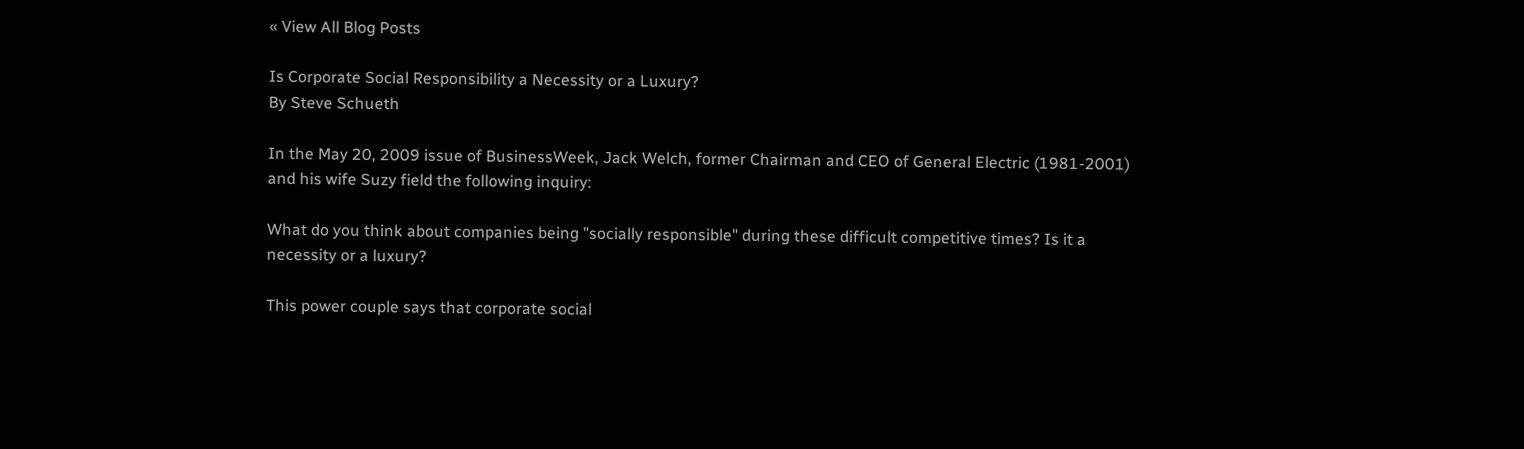« View All Blog Posts

Is Corporate Social Responsibility a Necessity or a Luxury?
By Steve Schueth

In the May 20, 2009 issue of BusinessWeek, Jack Welch, former Chairman and CEO of General Electric (1981-2001) and his wife Suzy field the following inquiry:

What do you think about companies being "socially responsible" during these difficult competitive times? Is it a necessity or a luxury?

This power couple says that corporate social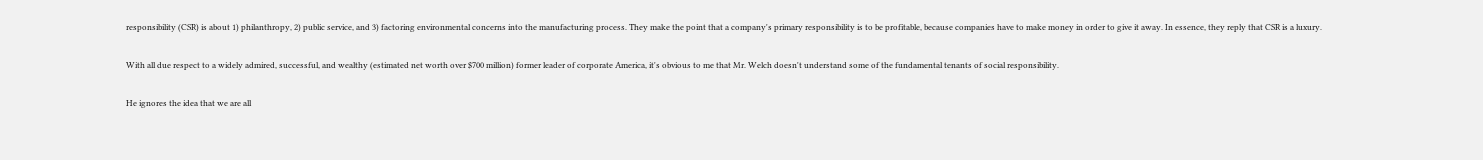responsibility (CSR) is about 1) philanthropy, 2) public service, and 3) factoring environmental concerns into the manufacturing process. They make the point that a company's primary responsibility is to be profitable, because companies have to make money in order to give it away. In essence, they reply that CSR is a luxury.

With all due respect to a widely admired, successful, and wealthy (estimated net worth over $700 million) former leader of corporate America, it's obvious to me that Mr. Welch doesn't understand some of the fundamental tenants of social responsibility.

He ignores the idea that we are all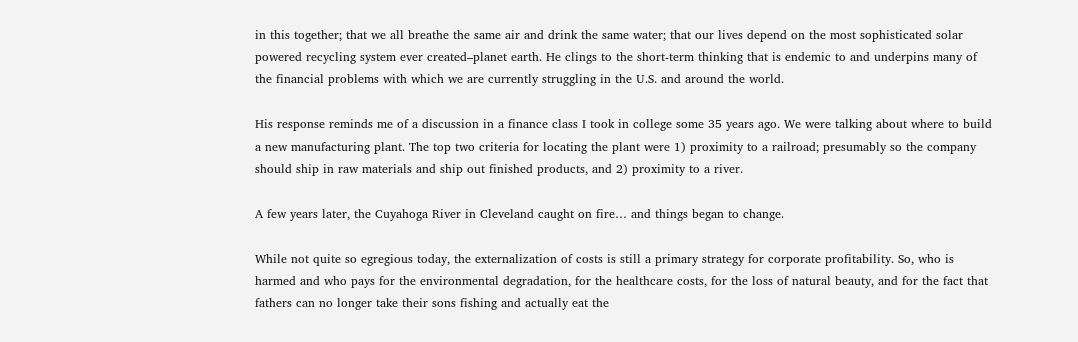in this together; that we all breathe the same air and drink the same water; that our lives depend on the most sophisticated solar powered recycling system ever created–planet earth. He clings to the short-term thinking that is endemic to and underpins many of the financial problems with which we are currently struggling in the U.S. and around the world.

His response reminds me of a discussion in a finance class I took in college some 35 years ago. We were talking about where to build a new manufacturing plant. The top two criteria for locating the plant were 1) proximity to a railroad; presumably so the company should ship in raw materials and ship out finished products, and 2) proximity to a river.

A few years later, the Cuyahoga River in Cleveland caught on fire… and things began to change.

While not quite so egregious today, the externalization of costs is still a primary strategy for corporate profitability. So, who is harmed and who pays for the environmental degradation, for the healthcare costs, for the loss of natural beauty, and for the fact that fathers can no longer take their sons fishing and actually eat the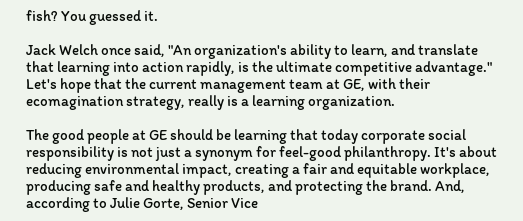fish? You guessed it.

Jack Welch once said, "An organization's ability to learn, and translate that learning into action rapidly, is the ultimate competitive advantage." Let's hope that the current management team at GE, with their ecomagination strategy, really is a learning organization.

The good people at GE should be learning that today corporate social responsibility is not just a synonym for feel-good philanthropy. It's about reducing environmental impact, creating a fair and equitable workplace, producing safe and healthy products, and protecting the brand. And, according to Julie Gorte, Senior Vice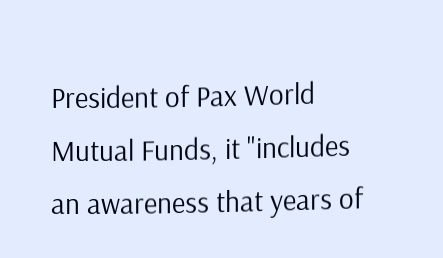President of Pax World Mutual Funds, it "includes an awareness that years of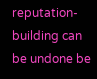reputation-building can be undone be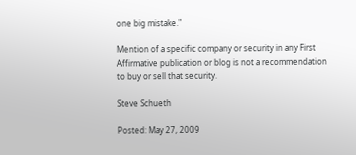one big mistake."

Mention of a specific company or security in any First Affirmative publication or blog is not a recommendation to buy or sell that security.

Steve Schueth

Posted: May 27, 2009